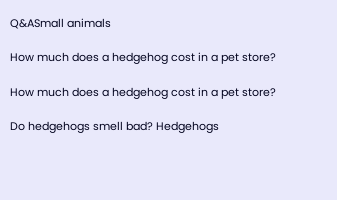Q&ASmall animals

How much does a hedgehog cost in a pet store?

How much does a hedgehog cost in a pet store?

Do hedgehogs smell bad? Hedgehogs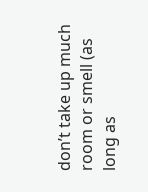don’t take up much room or smell (as long as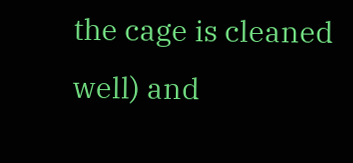the cage is cleaned well) and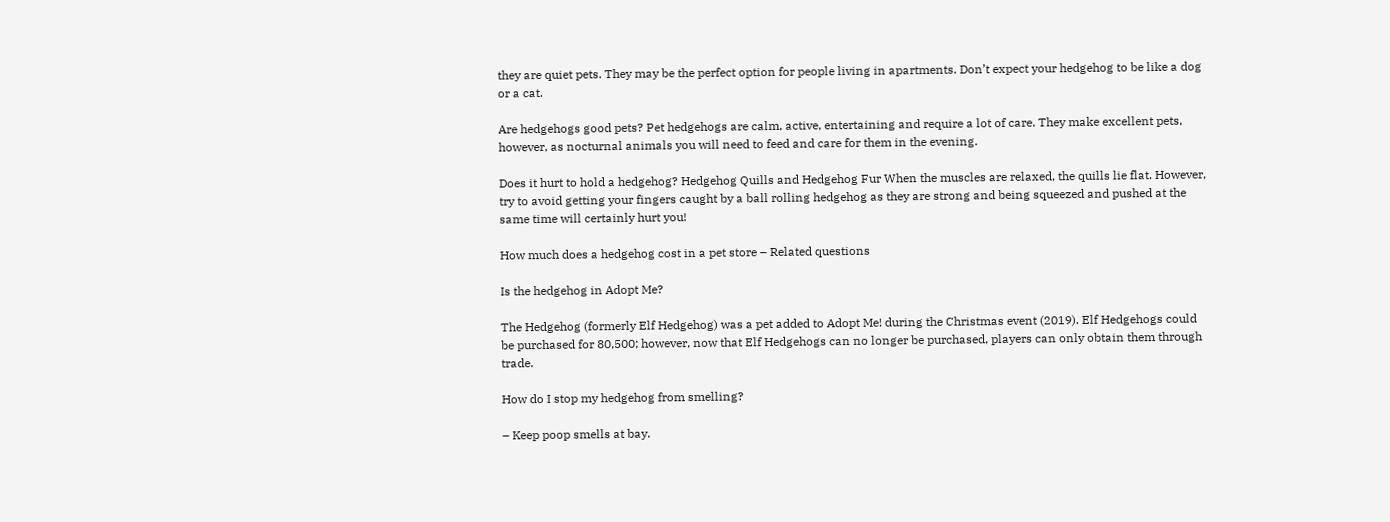they are quiet pets. They may be the perfect option for people living in apartments. Don’t expect your hedgehog to be like a dog or a cat.

Are hedgehogs good pets? Pet hedgehogs are calm, active, entertaining and require a lot of care. They make excellent pets, however, as nocturnal animals you will need to feed and care for them in the evening.

Does it hurt to hold a hedgehog? Hedgehog Quills and Hedgehog Fur When the muscles are relaxed, the quills lie flat. However, try to avoid getting your fingers caught by a ball rolling hedgehog as they are strong and being squeezed and pushed at the same time will certainly hurt you!

How much does a hedgehog cost in a pet store – Related questions

Is the hedgehog in Adopt Me?

The Hedgehog (formerly Elf Hedgehog) was a pet added to Adopt Me! during the Christmas event (2019). Elf Hedgehogs could be purchased for 80,500; however, now that Elf Hedgehogs can no longer be purchased, players can only obtain them through trade.

How do I stop my hedgehog from smelling?

– Keep poop smells at bay.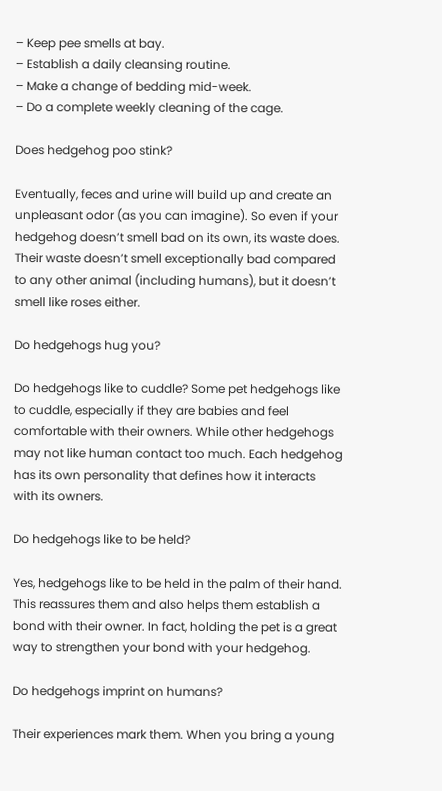– Keep pee smells at bay.
– Establish a daily cleansing routine.
– Make a change of bedding mid-week.
– Do a complete weekly cleaning of the cage.

Does hedgehog poo stink?

Eventually, feces and urine will build up and create an unpleasant odor (as you can imagine). So even if your hedgehog doesn’t smell bad on its own, its waste does. Their waste doesn’t smell exceptionally bad compared to any other animal (including humans), but it doesn’t smell like roses either.

Do hedgehogs hug you?

Do hedgehogs like to cuddle? Some pet hedgehogs like to cuddle, especially if they are babies and feel comfortable with their owners. While other hedgehogs may not like human contact too much. Each hedgehog has its own personality that defines how it interacts with its owners.

Do hedgehogs like to be held?

Yes, hedgehogs like to be held in the palm of their hand. This reassures them and also helps them establish a bond with their owner. In fact, holding the pet is a great way to strengthen your bond with your hedgehog.

Do hedgehogs imprint on humans?

Their experiences mark them. When you bring a young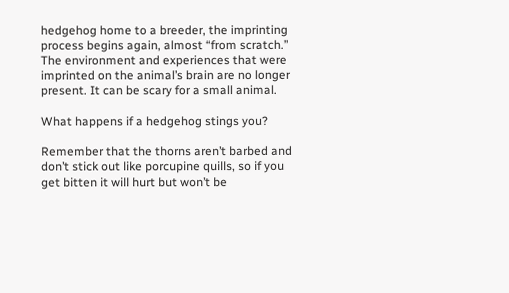hedgehog home to a breeder, the imprinting process begins again, almost “from scratch.” The environment and experiences that were imprinted on the animal’s brain are no longer present. It can be scary for a small animal.

What happens if a hedgehog stings you?

Remember that the thorns aren’t barbed and don’t stick out like porcupine quills, so if you get bitten it will hurt but won’t be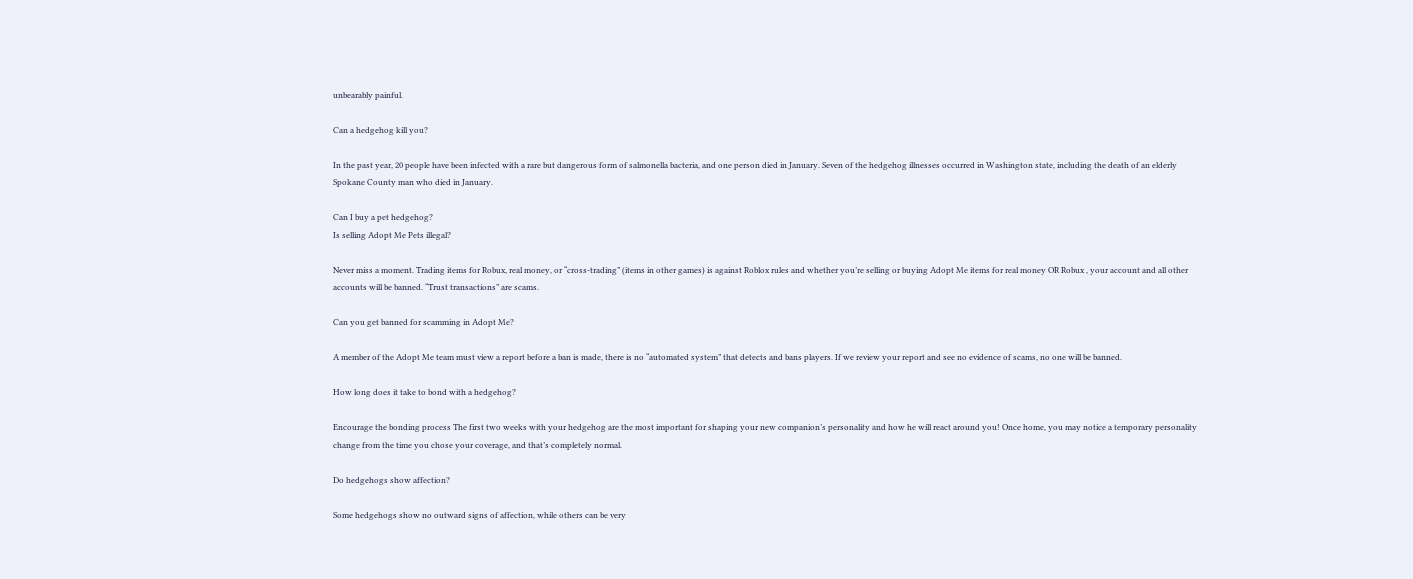unbearably painful.

Can a hedgehog kill you?

In the past year, 20 people have been infected with a rare but dangerous form of salmonella bacteria, and one person died in January. Seven of the hedgehog illnesses occurred in Washington state, including the death of an elderly Spokane County man who died in January.

Can I buy a pet hedgehog?
Is selling Adopt Me Pets illegal?

Never miss a moment. Trading items for Robux, real money, or “cross-trading” (items in other games) is against Roblox rules and whether you’re selling or buying Adopt Me items for real money OR Robux , your account and all other accounts will be banned. “Trust transactions” are scams.

Can you get banned for scamming in Adopt Me?

A member of the Adopt Me team must view a report before a ban is made, there is no “automated system” that detects and bans players. If we review your report and see no evidence of scams, no one will be banned.

How long does it take to bond with a hedgehog?

Encourage the bonding process The first two weeks with your hedgehog are the most important for shaping your new companion’s personality and how he will react around you! Once home, you may notice a temporary personality change from the time you chose your coverage, and that’s completely normal.

Do hedgehogs show affection?

Some hedgehogs show no outward signs of affection, while others can be very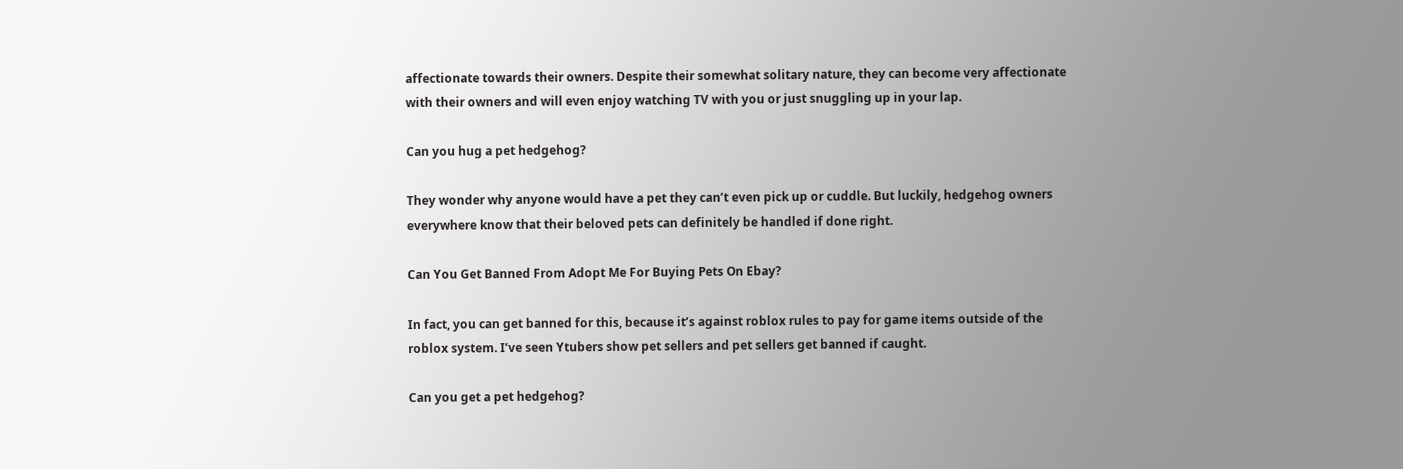affectionate towards their owners. Despite their somewhat solitary nature, they can become very affectionate with their owners and will even enjoy watching TV with you or just snuggling up in your lap.

Can you hug a pet hedgehog?

They wonder why anyone would have a pet they can’t even pick up or cuddle. But luckily, hedgehog owners everywhere know that their beloved pets can definitely be handled if done right.

Can You Get Banned From Adopt Me For Buying Pets On Ebay?

In fact, you can get banned for this, because it’s against roblox rules to pay for game items outside of the roblox system. I’ve seen Ytubers show pet sellers and pet sellers get banned if caught.

Can you get a pet hedgehog?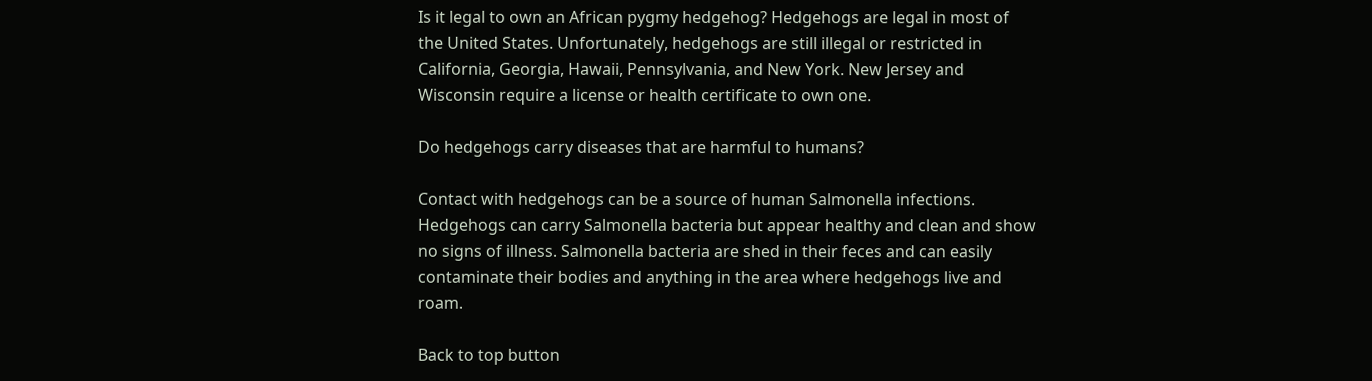Is it legal to own an African pygmy hedgehog? Hedgehogs are legal in most of the United States. Unfortunately, hedgehogs are still illegal or restricted in California, Georgia, Hawaii, Pennsylvania, and New York. New Jersey and Wisconsin require a license or health certificate to own one.

Do hedgehogs carry diseases that are harmful to humans?

Contact with hedgehogs can be a source of human Salmonella infections. Hedgehogs can carry Salmonella bacteria but appear healthy and clean and show no signs of illness. Salmonella bacteria are shed in their feces and can easily contaminate their bodies and anything in the area where hedgehogs live and roam.

Back to top button